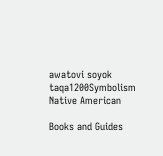awatovi soyok taqa1200Symbolism Native American

Books and Guides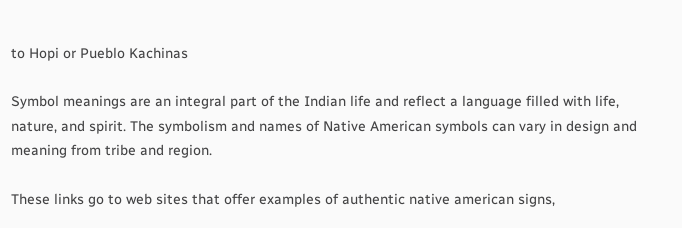to Hopi or Pueblo Kachinas

Symbol meanings are an integral part of the Indian life and reflect a language filled with life, nature, and spirit. The symbolism and names of Native American symbols can vary in design and meaning from tribe and region.

These links go to web sites that offer examples of authentic native american signs,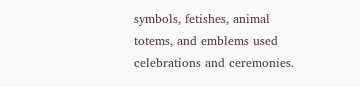symbols, fetishes, animal totems, and emblems used celebrations and ceremonies.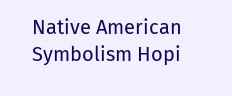Native American Symbolism Hopi